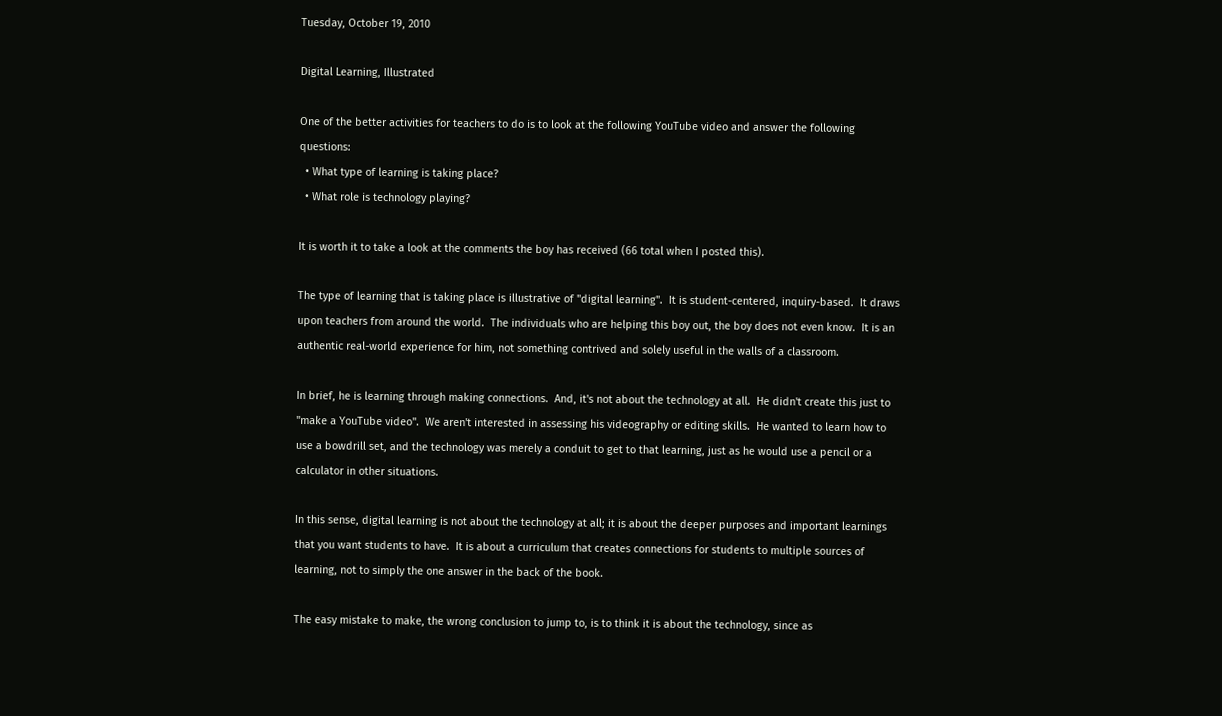Tuesday, October 19, 2010

Digital Learning, Illustrated

One of the better activities for teachers to do is to look at the following YouTube video and answer the following questions:
  • What type of learning is taking place?
  • What role is technology playing?

It is worth it to take a look at the comments the boy has received (66 total when I posted this).

The type of learning that is taking place is illustrative of "digital learning".  It is student-centered, inquiry-based.  It draws upon teachers from around the world.  The individuals who are helping this boy out, the boy does not even know.  It is an authentic real-world experience for him, not something contrived and solely useful in the walls of a classroom.

In brief, he is learning through making connections.  And, it's not about the technology at all.  He didn't create this just to "make a YouTube video".  We aren't interested in assessing his videography or editing skills.  He wanted to learn how to use a bowdrill set, and the technology was merely a conduit to get to that learning, just as he would use a pencil or a calculator in other situations.

In this sense, digital learning is not about the technology at all; it is about the deeper purposes and important learnings that you want students to have.  It is about a curriculum that creates connections for students to multiple sources of learning, not to simply the one answer in the back of the book.

The easy mistake to make, the wrong conclusion to jump to, is to think it is about the technology, since as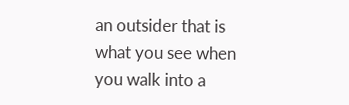an outsider that is what you see when you walk into a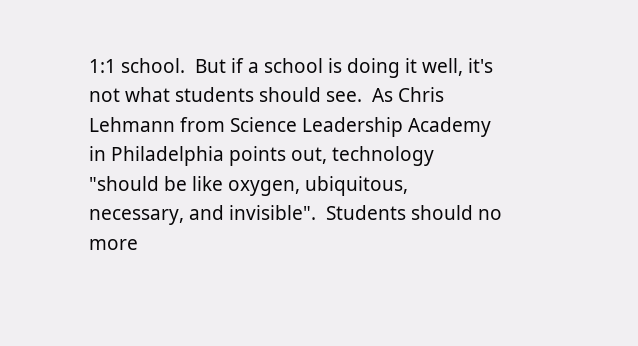1:1 school.  But if a school is doing it well, it's not what students should see.  As Chris Lehmann from Science Leadership Academy in Philadelphia points out, technology "should be like oxygen, ubiquitous, necessary, and invisible".  Students should no more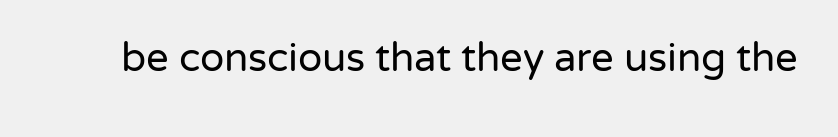be conscious that they are using the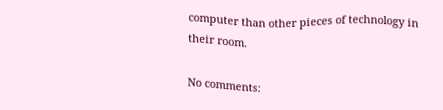computer than other pieces of technology in their room.

No comments: